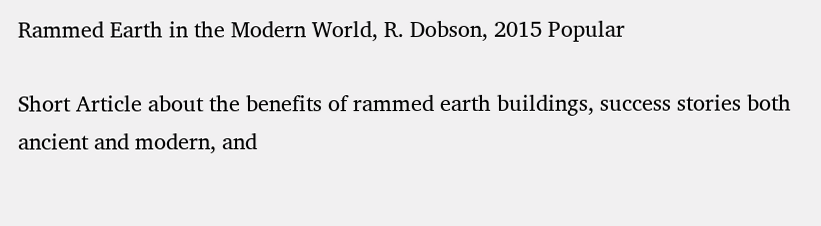Rammed Earth in the Modern World, R. Dobson, 2015 Popular

Short Article about the benefits of rammed earth buildings, success stories both ancient and modern, and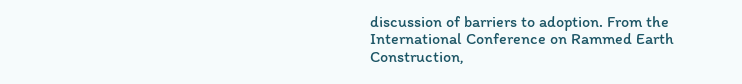discussion of barriers to adoption. From the International Conference on Rammed Earth Construction,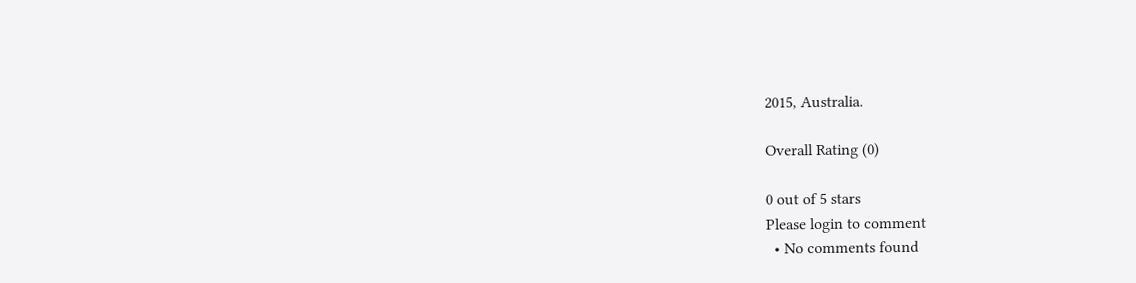2015, Australia.

Overall Rating (0)

0 out of 5 stars
Please login to comment
  • No comments found